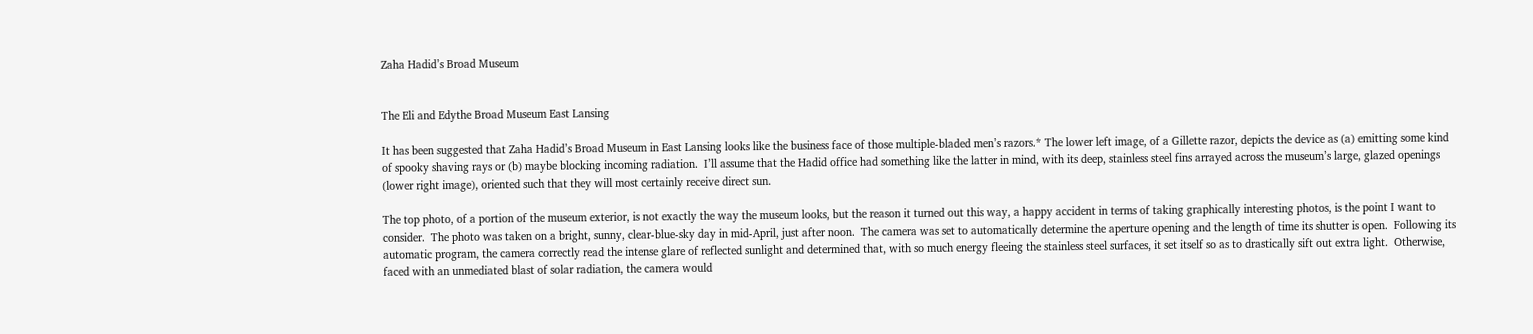Zaha Hadid’s Broad Museum


The Eli and Edythe Broad Museum East Lansing

It has been suggested that Zaha Hadid’s Broad Museum in East Lansing looks like the business face of those multiple-bladed men’s razors.* The lower left image, of a Gillette razor, depicts the device as (a) emitting some kind of spooky shaving rays or (b) maybe blocking incoming radiation.  I’ll assume that the Hadid office had something like the latter in mind, with its deep, stainless steel fins arrayed across the museum’s large, glazed openings (lower right image), oriented such that they will most certainly receive direct sun.

The top photo, of a portion of the museum exterior, is not exactly the way the museum looks, but the reason it turned out this way, a happy accident in terms of taking graphically interesting photos, is the point I want to consider.  The photo was taken on a bright, sunny, clear-blue-sky day in mid-April, just after noon.  The camera was set to automatically determine the aperture opening and the length of time its shutter is open.  Following its automatic program, the camera correctly read the intense glare of reflected sunlight and determined that, with so much energy fleeing the stainless steel surfaces, it set itself so as to drastically sift out extra light.  Otherwise, faced with an unmediated blast of solar radiation, the camera would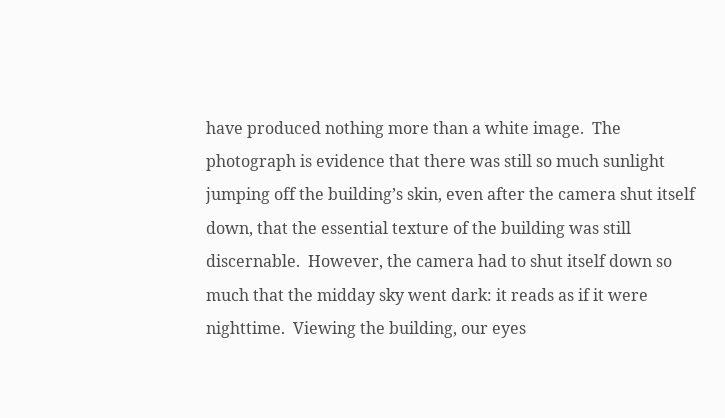have produced nothing more than a white image.  The photograph is evidence that there was still so much sunlight jumping off the building’s skin, even after the camera shut itself down, that the essential texture of the building was still discernable.  However, the camera had to shut itself down so much that the midday sky went dark: it reads as if it were nighttime.  Viewing the building, our eyes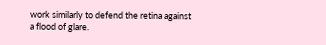work similarly to defend the retina against a flood of glare.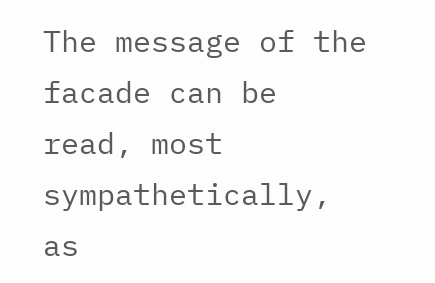The message of the facade can be read, most sympathetically, as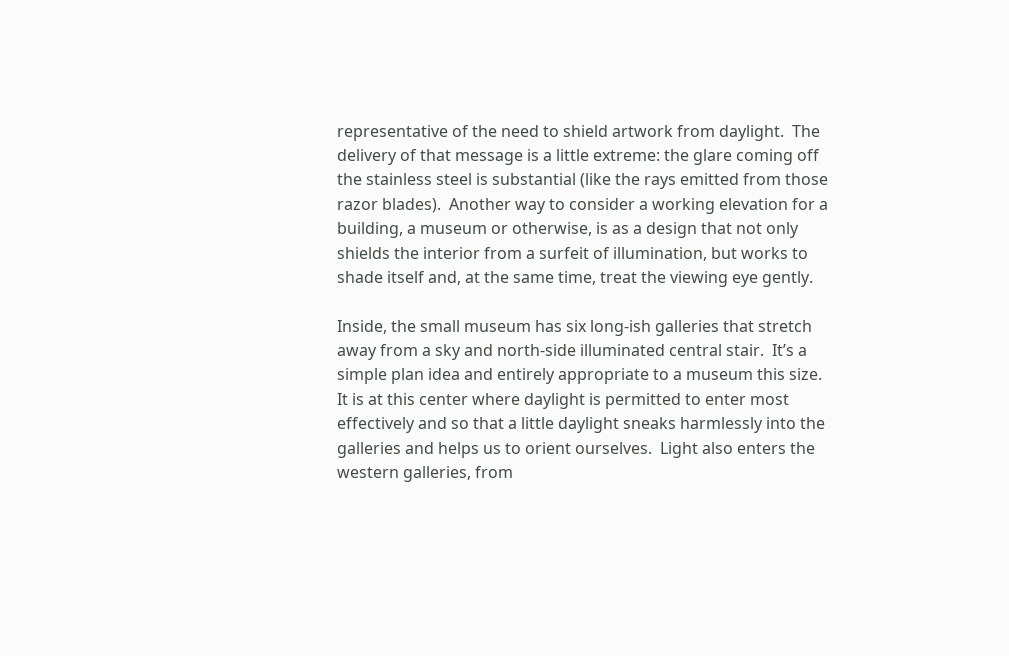representative of the need to shield artwork from daylight.  The delivery of that message is a little extreme: the glare coming off the stainless steel is substantial (like the rays emitted from those razor blades).  Another way to consider a working elevation for a building, a museum or otherwise, is as a design that not only shields the interior from a surfeit of illumination, but works to shade itself and, at the same time, treat the viewing eye gently.

Inside, the small museum has six long-ish galleries that stretch away from a sky and north-side illuminated central stair.  It’s a simple plan idea and entirely appropriate to a museum this size.  It is at this center where daylight is permitted to enter most effectively and so that a little daylight sneaks harmlessly into the galleries and helps us to orient ourselves.  Light also enters the western galleries, from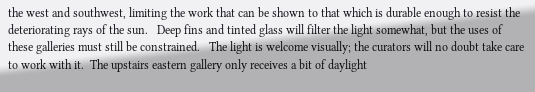the west and southwest, limiting the work that can be shown to that which is durable enough to resist the deteriorating rays of the sun.   Deep fins and tinted glass will filter the light somewhat, but the uses of these galleries must still be constrained.   The light is welcome visually; the curators will no doubt take care to work with it.  The upstairs eastern gallery only receives a bit of daylight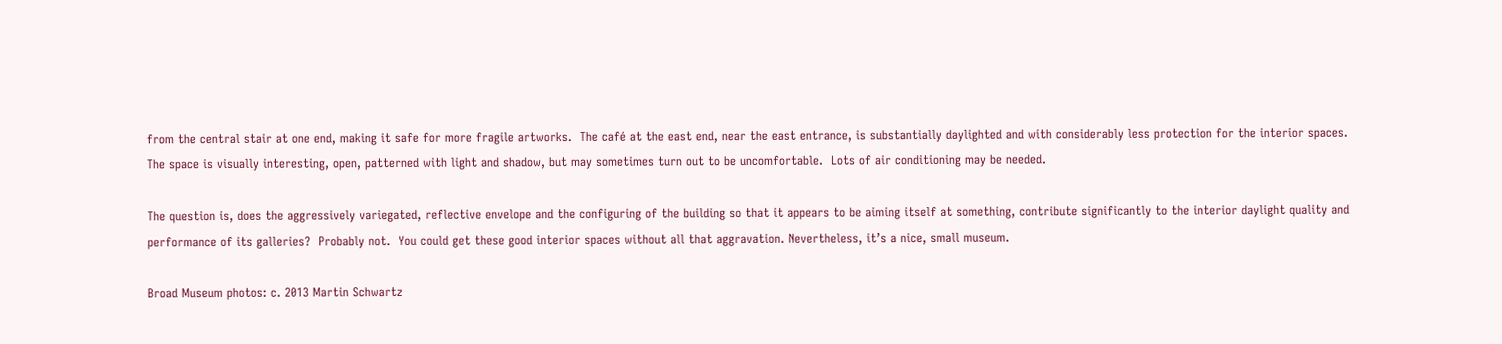from the central stair at one end, making it safe for more fragile artworks.  The café at the east end, near the east entrance, is substantially daylighted and with considerably less protection for the interior spaces. The space is visually interesting, open, patterned with light and shadow, but may sometimes turn out to be uncomfortable.  Lots of air conditioning may be needed.

The question is, does the aggressively variegated, reflective envelope and the configuring of the building so that it appears to be aiming itself at something, contribute significantly to the interior daylight quality and performance of its galleries?  Probably not.  You could get these good interior spaces without all that aggravation. Nevertheless, it’s a nice, small museum.

Broad Museum photos: c. 2013 Martin Schwartz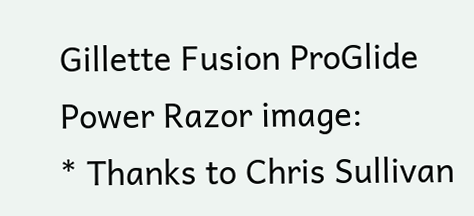Gillette Fusion ProGlide Power Razor image:
* Thanks to Chris Sullivan